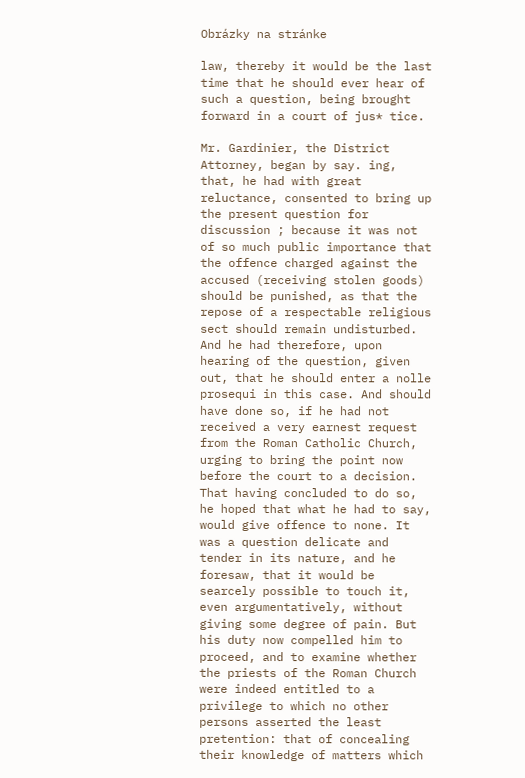Obrázky na stránke

law, thereby it would be the last time that he should ever hear of such a question, being brought forward in a court of jus* tice.

Mr. Gardinier, the District Attorney, began by say. ing, that, he had with great reluctance, consented to bring up the present question for discussion ; because it was not of so much public importance that the offence charged against the accused (receiving stolen goods) should be punished, as that the repose of a respectable religious sect should remain undisturbed. And he had therefore, upon hearing of the question, given out, that he should enter a nolle prosequi in this case. And should have done so, if he had not received a very earnest request from the Roman Catholic Church, urging to bring the point now before the court to a decision. That having concluded to do so, he hoped that what he had to say, would give offence to none. It was a question delicate and tender in its nature, and he foresaw, that it would be searcely possible to touch it, even argumentatively, without giving some degree of pain. But his duty now compelled him to proceed, and to examine whether the priests of the Roman Church were indeed entitled to a privilege to which no other persons asserted the least pretention: that of concealing their knowledge of matters which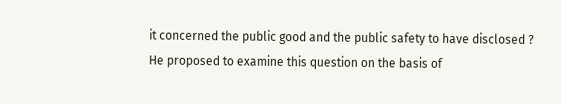it concerned the public good and the public safety to have disclosed ? He proposed to examine this question on the basis of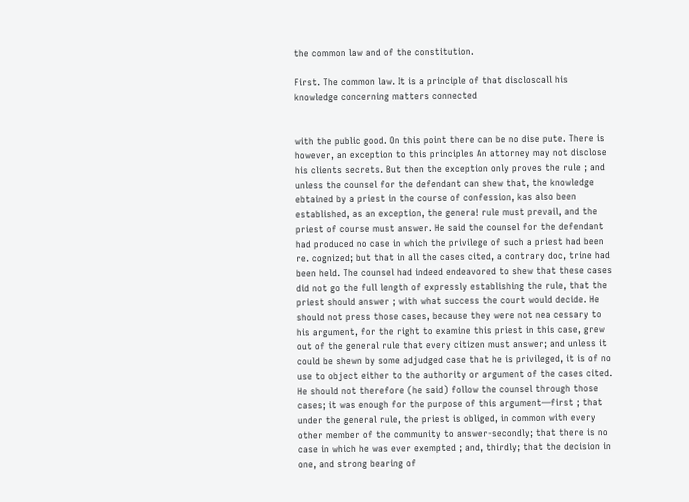the common law and of the constitution.

First. The common law. It is a principle of that discloscall his knowledge concerning matters connected


with the public good. On this point there can be no dise pute. There is however, an exception to this principles An attorney may not disclose his clients secrets. But then the exception only proves the rule ; and unless the counsel for the defendant can shew that, the knowledge ebtained by a priest in the course of confession, kas also been established, as an exception, the genera! rule must prevail, and the priest of course must answer. He said the counsel for the defendant had produced no case in which the privilege of such a priest had been re. cognized; but that in all the cases cited, a contrary doc, trine had been held. The counsel had indeed endeavored to shew that these cases did not go the full length of expressly establishing the rule, that the priest should answer ; with what success the court would decide. He should not press those cases, because they were not nea cessary to his argument, for the right to examine this priest in this case, grew out of the general rule that every citizen must answer; and unless it could be shewn by some adjudged case that he is privileged, it is of no use to object either to the authority or argument of the cases cited. He should not therefore (he said) follow the counsel through those cases; it was enough for the purpose of this argument—first ; that under the general rule, the priest is obliged, in common with every other member of the community to answer-secondly; that there is no case in which he was ever exempted ; and, thirdly; that the decision in one, and strong bearing of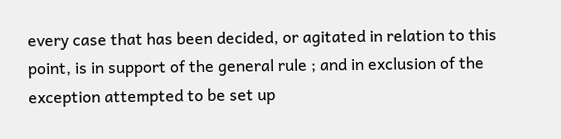every case that has been decided, or agitated in relation to this point, is in support of the general rule ; and in exclusion of the exception attempted to be set up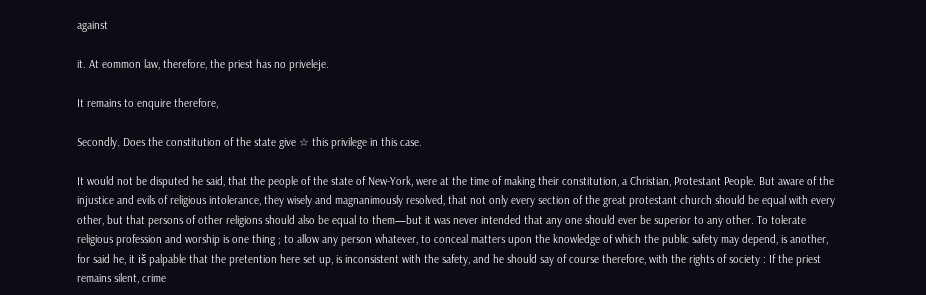against

it. At eommon law, therefore, the priest has no priveleje.

It remains to enquire therefore,

Secondly. Does the constitution of the state give ☆ this privilege in this case.

It would not be disputed he said, that the people of the state of New-York, were at the time of making their constitution, a Christian, Protestant People. But aware of the injustice and evils of religious intolerance, they wisely and magnanimously resolved, that not only every section of the great protestant church should be equal with every other, but that persons of other religions should also be equal to them—but it was never intended that any one should ever be superior to any other. To tolerate religious profession and worship is one thing ; to allow any person whatever, to conceal matters upon the knowledge of which the public safety may depend, is another, for said he, it iš palpable that the pretention here set up, is inconsistent with the safety, and he should say of course therefore, with the rights of society : If the priest remains silent, crime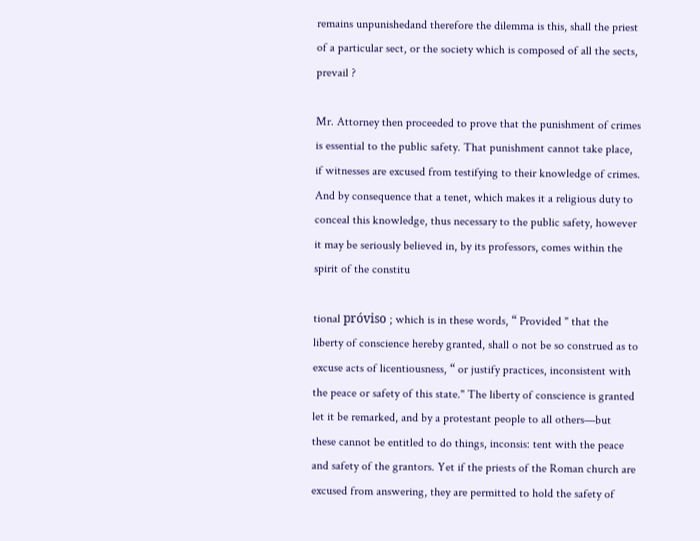remains unpunishedand therefore the dilemma is this, shall the priest of a particular sect, or the society which is composed of all the sects, prevail ?

Mr. Attorney then proceeded to prove that the punishment of crimes is essential to the public safety. That punishment cannot take place, if witnesses are excused from testifying to their knowledge of crimes. And by consequence that a tenet, which makes it a religious duty to conceal this knowledge, thus necessary to the public safety, however it may be seriously believed in, by its professors, comes within the spirit of the constitu

tional próviso ; which is in these words, “ Provided " that the liberty of conscience hereby granted, shall o not be so construed as to excuse acts of licentiousness, “ or justify practices, inconsistent with the peace or safety of this state." The liberty of conscience is granted let it be remarked, and by a protestant people to all others—but these cannot be entitled to do things, inconsis: tent with the peace and safety of the grantors. Yet if the priests of the Roman church are excused from answering, they are permitted to hold the safety of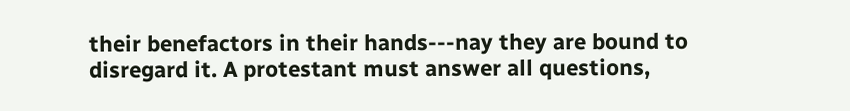their benefactors in their hands---nay they are bound to disregard it. A protestant must answer all questions,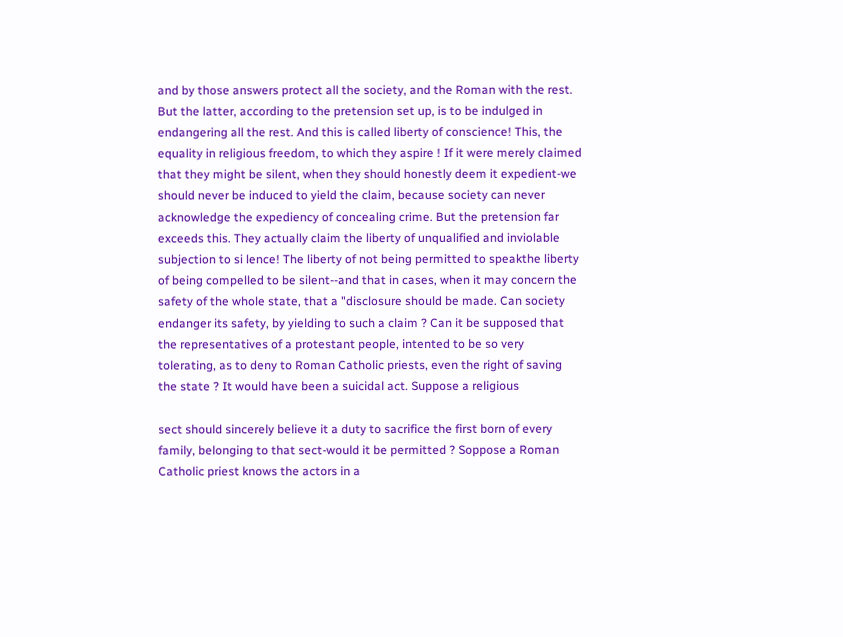and by those answers protect all the society, and the Roman with the rest. But the latter, according to the pretension set up, is to be indulged in endangering all the rest. And this is called liberty of conscience! This, the equality in religious freedom, to which they aspire ! If it were merely claimed that they might be silent, when they should honestly deem it expedient-we should never be induced to yield the claim, because society can never acknowledge the expediency of concealing crime. But the pretension far exceeds this. They actually claim the liberty of unqualified and inviolable subjection to si lence! The liberty of not being permitted to speakthe liberty of being compelled to be silent--and that in cases, when it may concern the safety of the whole state, that a "disclosure should be made. Can society endanger its safety, by yielding to such a claim ? Can it be supposed that the representatives of a protestant people, intented to be so very tolerating, as to deny to Roman Catholic priests, even the right of saving the state ? It would have been a suicidal act. Suppose a religious

sect should sincerely believe it a duty to sacrifice the first born of every family, belonging to that sect-would it be permitted ? Soppose a Roman Catholic priest knows the actors in a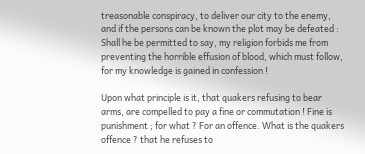treasonable conspiracy, to deliver our city to the enemy, and if the persons can be known the plot may be defeated : Shall he be permitted to say, my religion forbids me from preventing the horrible effusion of blood, which must follow, for my knowledge is gained in confession !

Upon what principle is it, that quakers refusing to bear arms, are compelled to pay a fine or commutation ! Fine is punishment ; for what ? For an offence. What is the quakers offence ? that he refuses to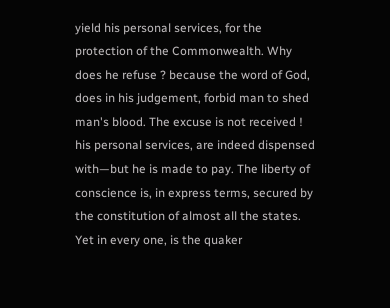yield his personal services, for the protection of the Commonwealth. Why does he refuse ? because the word of God, does in his judgement, forbid man to shed man's blood. The excuse is not received ! his personal services, are indeed dispensed with—but he is made to pay. The liberty of conscience is, in express terms, secured by the constitution of almost all the states. Yet in every one, is the quaker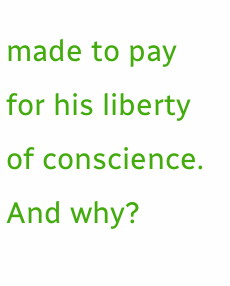made to pay for his liberty of conscience. And why?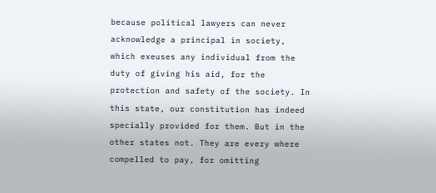because political lawyers can never acknowledge a principal in society, which exeuses any individual from the duty of giving his aid, for the protection and safety of the society. In this state, our constitution has indeed specially provided for them. But in the other states not. They are every where compelled to pay, for omitting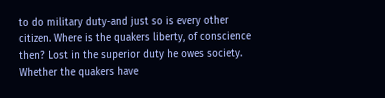to do military duty-and just so is every other citizen. Where is the quakers liberty, of conscience then? Lost in the superior duty he owes society. Whether the quakers have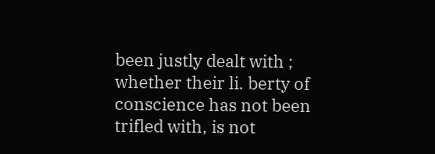been justly dealt with ; whether their li. berty of conscience has not been trifled with, is not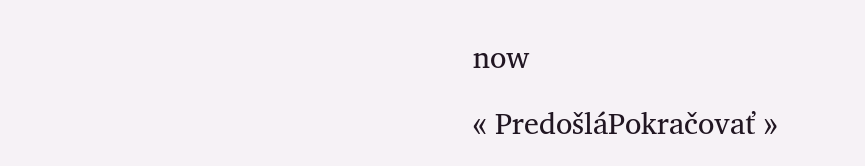now

« PredošláPokračovať »